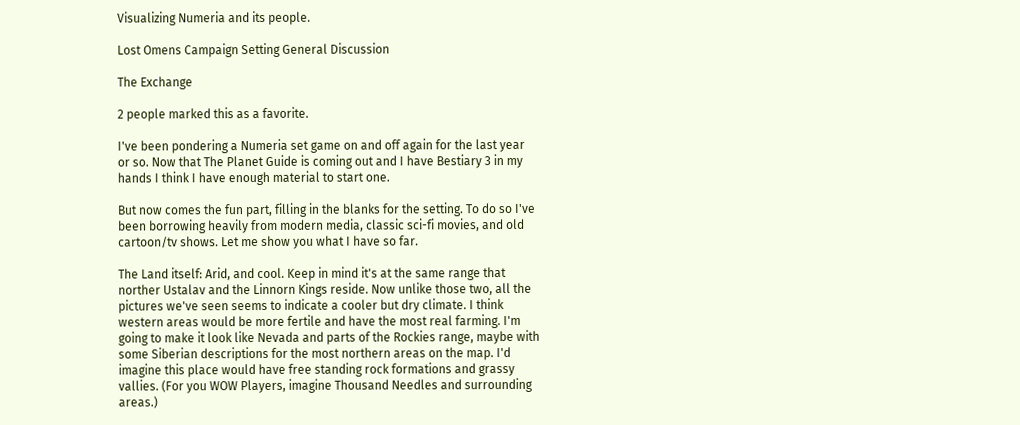Visualizing Numeria and its people.

Lost Omens Campaign Setting General Discussion

The Exchange

2 people marked this as a favorite.

I've been pondering a Numeria set game on and off again for the last year or so. Now that The Planet Guide is coming out and I have Bestiary 3 in my hands I think I have enough material to start one.

But now comes the fun part, filling in the blanks for the setting. To do so I've been borrowing heavily from modern media, classic sci-fi movies, and old cartoon/tv shows. Let me show you what I have so far.

The Land itself: Arid, and cool. Keep in mind it's at the same range that norther Ustalav and the Linnorn Kings reside. Now unlike those two, all the pictures we've seen seems to indicate a cooler but dry climate. I think western areas would be more fertile and have the most real farming. I'm going to make it look like Nevada and parts of the Rockies range, maybe with some Siberian descriptions for the most northern areas on the map. I'd imagine this place would have free standing rock formations and grassy vallies. (For you WOW Players, imagine Thousand Needles and surrounding areas.)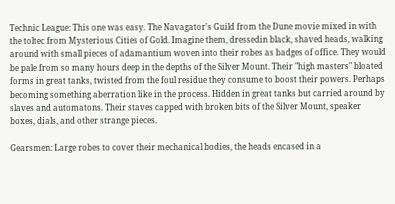Technic League: This one was easy. The Navagator's Guild from the Dune movie mixed in with the toltec from Mysterious Cities of Gold. Imagine them, dressedin black, shaved heads, walking around with small pieces of adamantium woven into their robes as badges of office. They would be pale from so many hours deep in the depths of the Silver Mount. Their "high masters" bloated forms in great tanks, twisted from the foul residue they consume to boost their powers. Perhaps becoming something aberration like in the process. Hidden in great tanks but carried around by slaves and automatons. Their staves capped with broken bits of the Silver Mount, speaker boxes, dials, and other strange pieces.

Gearsmen: Large robes to cover their mechanical bodies, the heads encased in a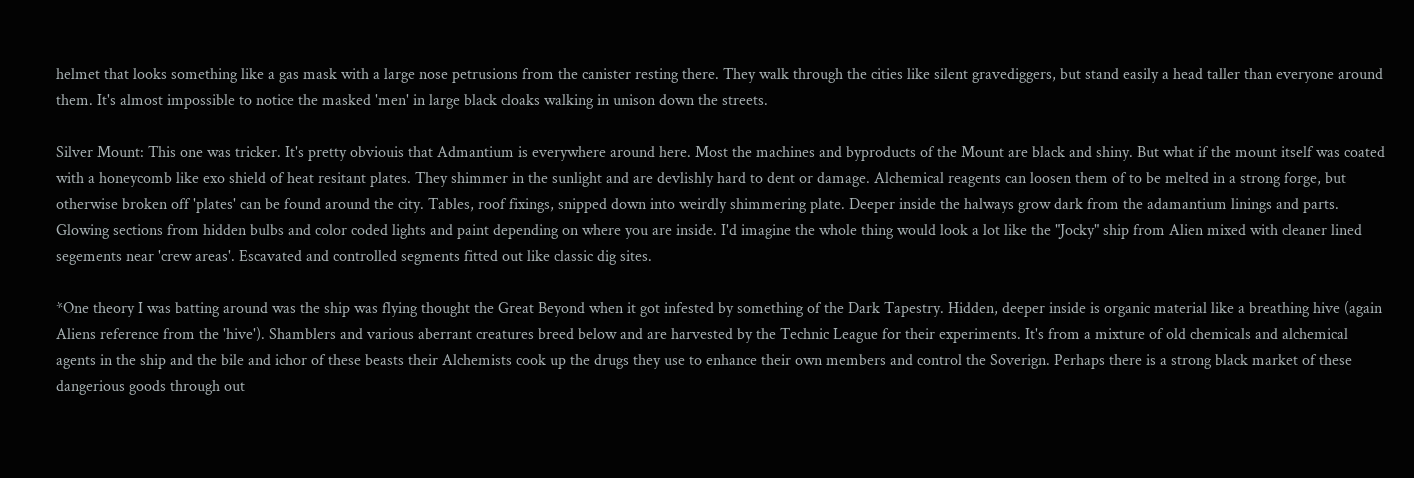helmet that looks something like a gas mask with a large nose petrusions from the canister resting there. They walk through the cities like silent gravediggers, but stand easily a head taller than everyone around them. It's almost impossible to notice the masked 'men' in large black cloaks walking in unison down the streets.

Silver Mount: This one was tricker. It's pretty obviouis that Admantium is everywhere around here. Most the machines and byproducts of the Mount are black and shiny. But what if the mount itself was coated with a honeycomb like exo shield of heat resitant plates. They shimmer in the sunlight and are devlishly hard to dent or damage. Alchemical reagents can loosen them of to be melted in a strong forge, but otherwise broken off 'plates' can be found around the city. Tables, roof fixings, snipped down into weirdly shimmering plate. Deeper inside the halways grow dark from the adamantium linings and parts. Glowing sections from hidden bulbs and color coded lights and paint depending on where you are inside. I'd imagine the whole thing would look a lot like the "Jocky" ship from Alien mixed with cleaner lined segements near 'crew areas'. Escavated and controlled segments fitted out like classic dig sites.

*One theory I was batting around was the ship was flying thought the Great Beyond when it got infested by something of the Dark Tapestry. Hidden, deeper inside is organic material like a breathing hive (again Aliens reference from the 'hive'). Shamblers and various aberrant creatures breed below and are harvested by the Technic League for their experiments. It's from a mixture of old chemicals and alchemical agents in the ship and the bile and ichor of these beasts their Alchemists cook up the drugs they use to enhance their own members and control the Soverign. Perhaps there is a strong black market of these dangerious goods through out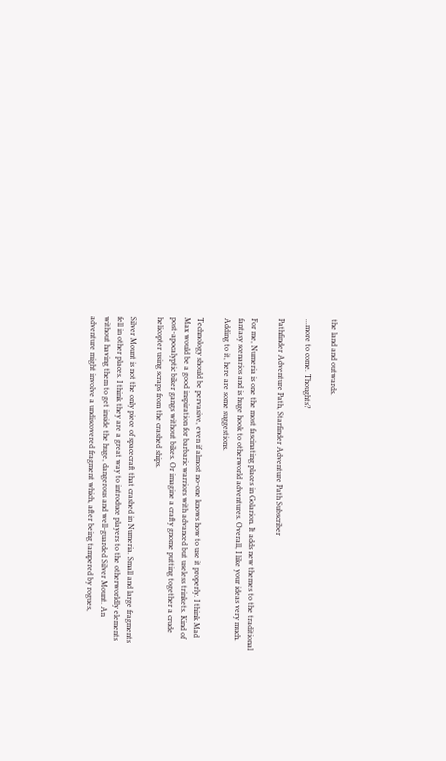the land and outwards.

...more to come. Thoughts?

Pathfinder Adventure Path, Starfinder Adventure Path Subscriber

For me, Numeria is one the most fascinating places in Golarion. It adds new themes to the traditional fantasy scenarios and is huge hook to otherworld adventures. Overall, I like your ideas very much. Adding to it, here are some suggestions.

Technology should be pervasive, even if almost no-one knows how to use it properly. I think Mad Max would be a good inspiration for barbaric warriors with advanced but useless trinkets. Kind of post-apocalyptic biker gangs without bikes. Or imagine a crafty gnome putting together a crude helicopter using scraps from the crashed ships.

Silver Mount is not the only piece of spacecraft that crashed in Numeria. Small and large fragments fell in other places. I think they are a great way to introduce players to the otherworldly elements without having them to get inside the huge, dangerous and well-guarded Silver Mount. An adventure might involve a undiscovered fragment which, after being tampered by rogues,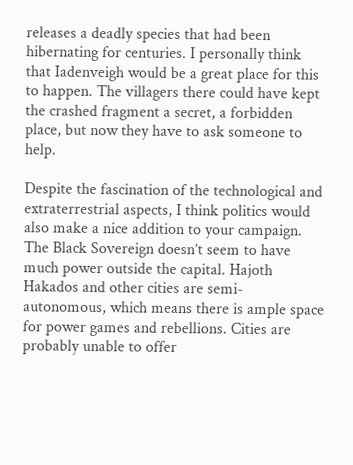releases a deadly species that had been hibernating for centuries. I personally think that Iadenveigh would be a great place for this to happen. The villagers there could have kept the crashed fragment a secret, a forbidden place, but now they have to ask someone to help.

Despite the fascination of the technological and extraterrestrial aspects, I think politics would also make a nice addition to your campaign. The Black Sovereign doesn’t seem to have much power outside the capital. Hajoth Hakados and other cities are semi-autonomous, which means there is ample space for power games and rebellions. Cities are probably unable to offer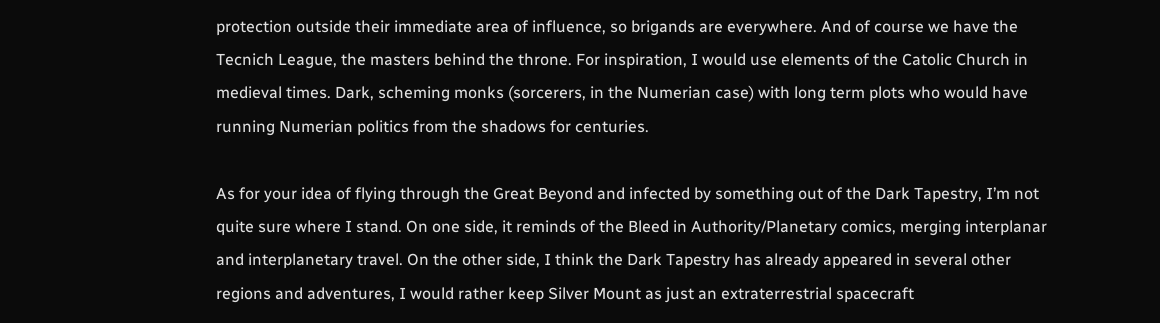protection outside their immediate area of influence, so brigands are everywhere. And of course we have the Tecnich League, the masters behind the throne. For inspiration, I would use elements of the Catolic Church in medieval times. Dark, scheming monks (sorcerers, in the Numerian case) with long term plots who would have running Numerian politics from the shadows for centuries.

As for your idea of flying through the Great Beyond and infected by something out of the Dark Tapestry, I’m not quite sure where I stand. On one side, it reminds of the Bleed in Authority/Planetary comics, merging interplanar and interplanetary travel. On the other side, I think the Dark Tapestry has already appeared in several other regions and adventures, I would rather keep Silver Mount as just an extraterrestrial spacecraft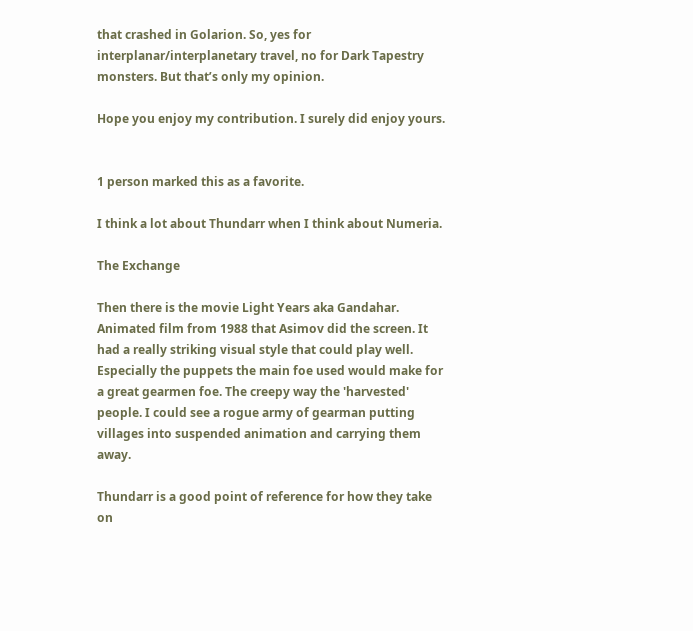that crashed in Golarion. So, yes for interplanar/interplanetary travel, no for Dark Tapestry monsters. But that’s only my opinion.

Hope you enjoy my contribution. I surely did enjoy yours.


1 person marked this as a favorite.

I think a lot about Thundarr when I think about Numeria.

The Exchange

Then there is the movie Light Years aka Gandahar. Animated film from 1988 that Asimov did the screen. It had a really striking visual style that could play well. Especially the puppets the main foe used would make for a great gearmen foe. The creepy way the 'harvested' people. I could see a rogue army of gearman putting villages into suspended animation and carrying them away.

Thundarr is a good point of reference for how they take on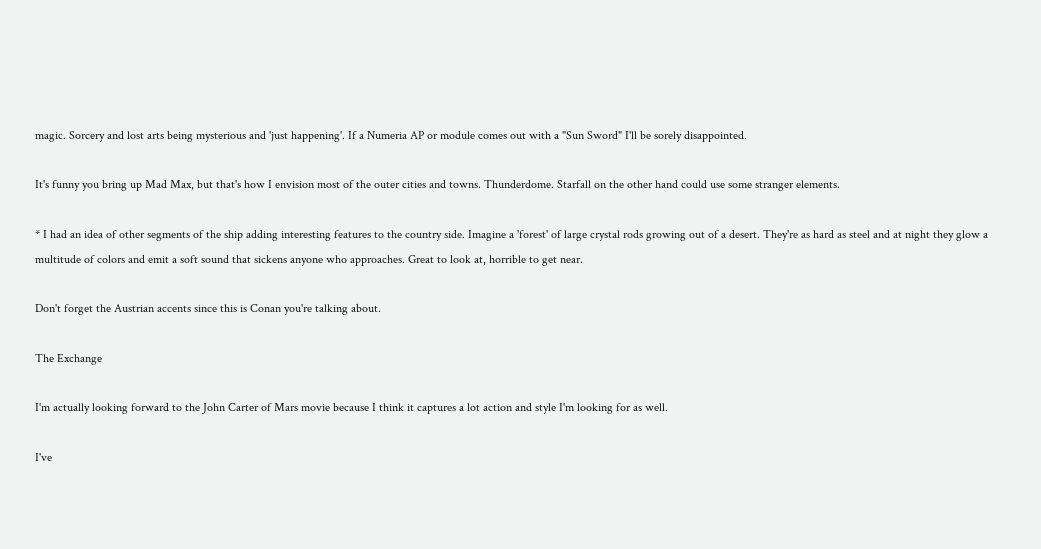magic. Sorcery and lost arts being mysterious and 'just happening'. If a Numeria AP or module comes out with a "Sun Sword" I'll be sorely disappointed.

It's funny you bring up Mad Max, but that's how I envision most of the outer cities and towns. Thunderdome. Starfall on the other hand could use some stranger elements.

* I had an idea of other segments of the ship adding interesting features to the country side. Imagine a 'forest' of large crystal rods growing out of a desert. They're as hard as steel and at night they glow a multitude of colors and emit a soft sound that sickens anyone who approaches. Great to look at, horrible to get near.

Don't forget the Austrian accents since this is Conan you're talking about.

The Exchange

I'm actually looking forward to the John Carter of Mars movie because I think it captures a lot action and style I'm looking for as well.

I've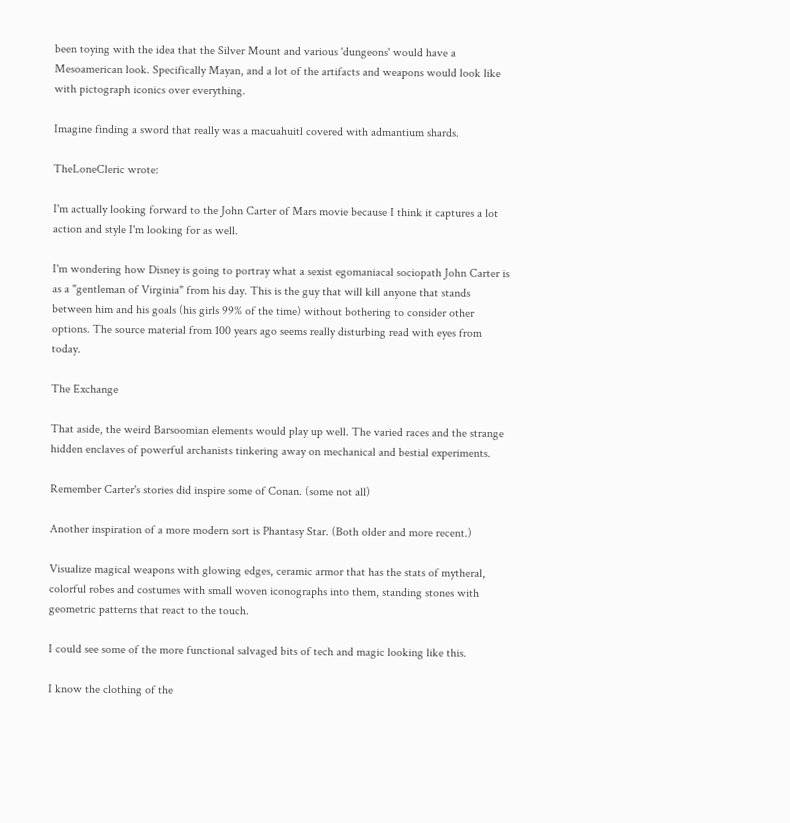been toying with the idea that the Silver Mount and various 'dungeons' would have a Mesoamerican look. Specifically Mayan, and a lot of the artifacts and weapons would look like with pictograph iconics over everything.

Imagine finding a sword that really was a macuahuitl covered with admantium shards.

TheLoneCleric wrote:

I'm actually looking forward to the John Carter of Mars movie because I think it captures a lot action and style I'm looking for as well.

I'm wondering how Disney is going to portray what a sexist egomaniacal sociopath John Carter is as a "gentleman of Virginia" from his day. This is the guy that will kill anyone that stands between him and his goals (his girls 99% of the time) without bothering to consider other options. The source material from 100 years ago seems really disturbing read with eyes from today.

The Exchange

That aside, the weird Barsoomian elements would play up well. The varied races and the strange hidden enclaves of powerful archanists tinkering away on mechanical and bestial experiments.

Remember Carter's stories did inspire some of Conan. (some not all)

Another inspiration of a more modern sort is Phantasy Star. (Both older and more recent.)

Visualize magical weapons with glowing edges, ceramic armor that has the stats of mytheral, colorful robes and costumes with small woven iconographs into them, standing stones with geometric patterns that react to the touch.

I could see some of the more functional salvaged bits of tech and magic looking like this.

I know the clothing of the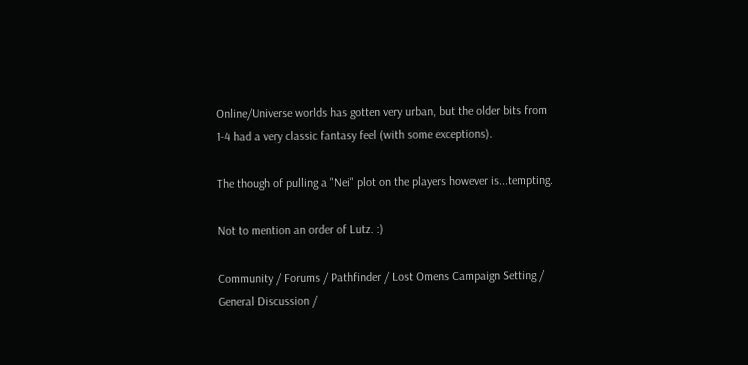Online/Universe worlds has gotten very urban, but the older bits from 1-4 had a very classic fantasy feel (with some exceptions).

The though of pulling a "Nei" plot on the players however is...tempting.

Not to mention an order of Lutz. :)

Community / Forums / Pathfinder / Lost Omens Campaign Setting / General Discussion /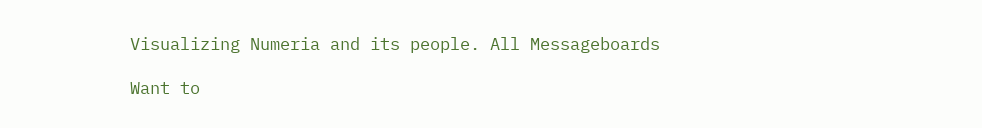Visualizing Numeria and its people. All Messageboards

Want to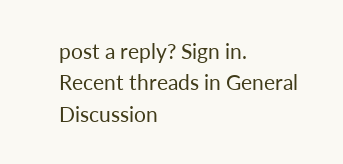post a reply? Sign in.
Recent threads in General Discussion